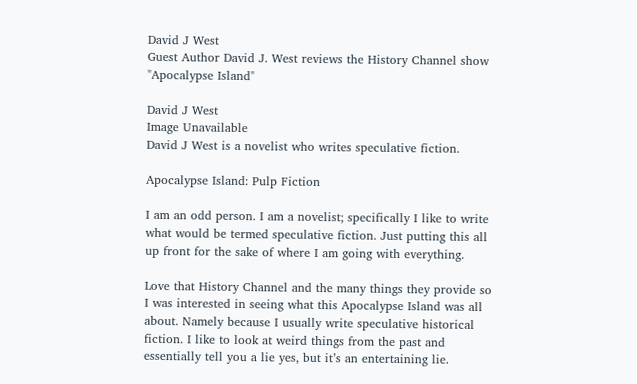David J West
Guest Author David J. West reviews the History Channel show "Apocalypse Island"

David J West
Image Unavailable
David J West is a novelist who writes speculative fiction.

Apocalypse Island: Pulp Fiction

I am an odd person. I am a novelist; specifically I like to write what would be termed speculative fiction. Just putting this all up front for the sake of where I am going with everything.

Love that History Channel and the many things they provide so I was interested in seeing what this Apocalypse Island was all about. Namely because I usually write speculative historical fiction. I like to look at weird things from the past and essentially tell you a lie yes, but it’s an entertaining lie.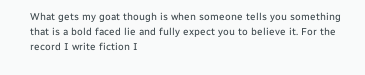What gets my goat though is when someone tells you something that is a bold faced lie and fully expect you to believe it. For the record I write fiction I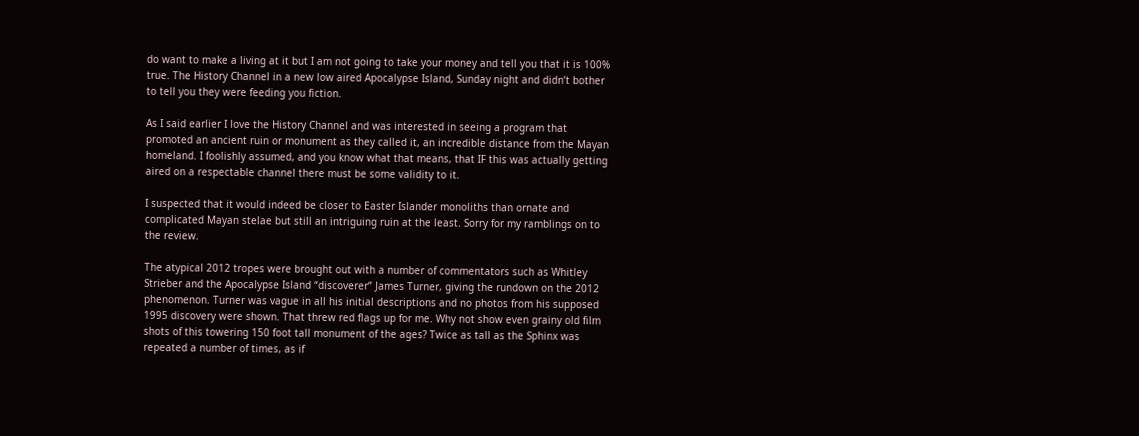do want to make a living at it but I am not going to take your money and tell you that it is 100% true. The History Channel in a new low aired Apocalypse Island, Sunday night and didn’t bother to tell you they were feeding you fiction.

As I said earlier I love the History Channel and was interested in seeing a program that promoted an ancient ruin or monument as they called it, an incredible distance from the Mayan homeland. I foolishly assumed, and you know what that means, that IF this was actually getting aired on a respectable channel there must be some validity to it.

I suspected that it would indeed be closer to Easter Islander monoliths than ornate and complicated Mayan stelae but still an intriguing ruin at the least. Sorry for my ramblings on to the review.

The atypical 2012 tropes were brought out with a number of commentators such as Whitley Strieber and the Apocalypse Island “discoverer” James Turner, giving the rundown on the 2012 phenomenon. Turner was vague in all his initial descriptions and no photos from his supposed 1995 discovery were shown. That threw red flags up for me. Why not show even grainy old film shots of this towering 150 foot tall monument of the ages? Twice as tall as the Sphinx was repeated a number of times, as if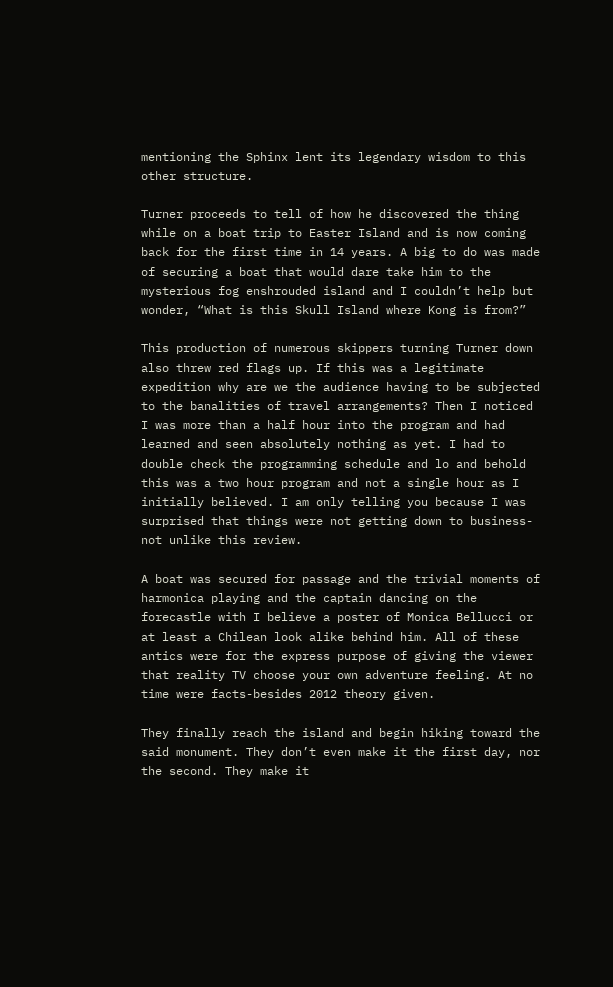mentioning the Sphinx lent its legendary wisdom to this other structure.

Turner proceeds to tell of how he discovered the thing while on a boat trip to Easter Island and is now coming back for the first time in 14 years. A big to do was made of securing a boat that would dare take him to the mysterious fog enshrouded island and I couldn’t help but wonder, “What is this Skull Island where Kong is from?”

This production of numerous skippers turning Turner down also threw red flags up. If this was a legitimate expedition why are we the audience having to be subjected to the banalities of travel arrangements? Then I noticed I was more than a half hour into the program and had learned and seen absolutely nothing as yet. I had to double check the programming schedule and lo and behold this was a two hour program and not a single hour as I initially believed. I am only telling you because I was surprised that things were not getting down to business-not unlike this review.

A boat was secured for passage and the trivial moments of harmonica playing and the captain dancing on the forecastle with I believe a poster of Monica Bellucci or at least a Chilean look alike behind him. All of these antics were for the express purpose of giving the viewer that reality TV choose your own adventure feeling. At no time were facts-besides 2012 theory given.

They finally reach the island and begin hiking toward the said monument. They don’t even make it the first day, nor the second. They make it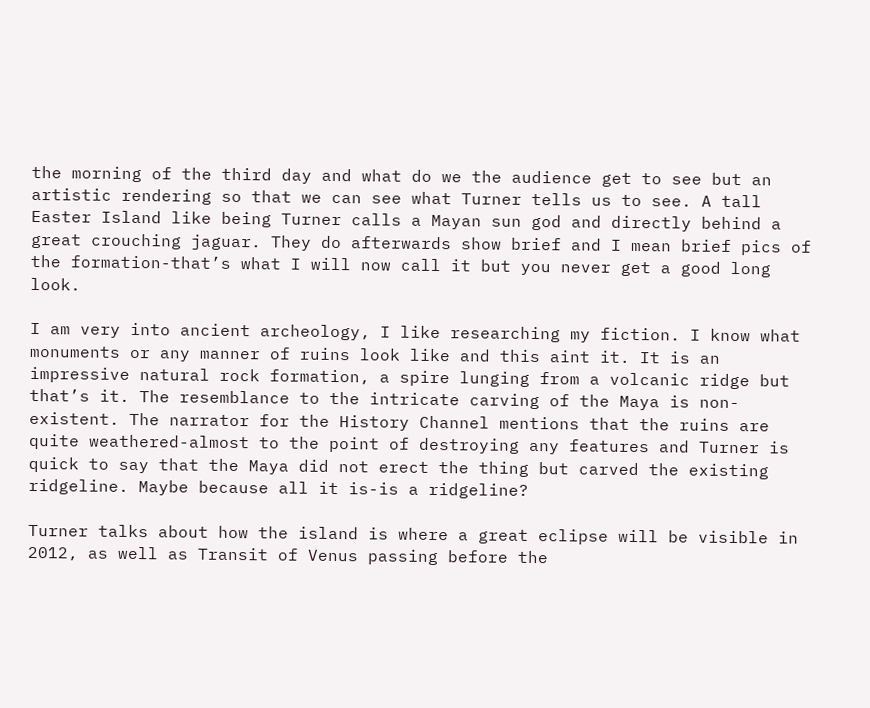the morning of the third day and what do we the audience get to see but an artistic rendering so that we can see what Turner tells us to see. A tall Easter Island like being Turner calls a Mayan sun god and directly behind a great crouching jaguar. They do afterwards show brief and I mean brief pics of the formation-that’s what I will now call it but you never get a good long look.

I am very into ancient archeology, I like researching my fiction. I know what monuments or any manner of ruins look like and this aint it. It is an impressive natural rock formation, a spire lunging from a volcanic ridge but that’s it. The resemblance to the intricate carving of the Maya is non-existent. The narrator for the History Channel mentions that the ruins are quite weathered-almost to the point of destroying any features and Turner is quick to say that the Maya did not erect the thing but carved the existing ridgeline. Maybe because all it is-is a ridgeline?

Turner talks about how the island is where a great eclipse will be visible in 2012, as well as Transit of Venus passing before the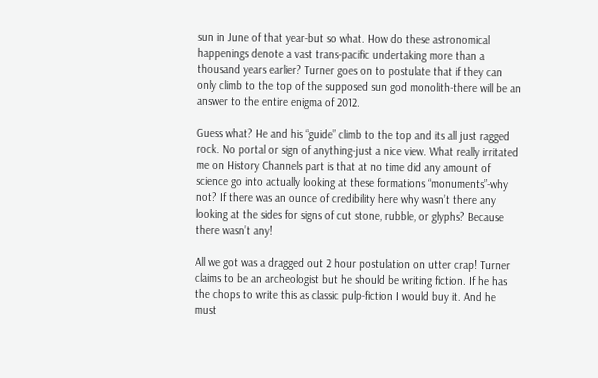sun in June of that year-but so what. How do these astronomical happenings denote a vast trans-pacific undertaking more than a thousand years earlier? Turner goes on to postulate that if they can only climb to the top of the supposed sun god monolith-there will be an answer to the entire enigma of 2012.

Guess what? He and his “guide” climb to the top and its all just ragged rock. No portal or sign of anything-just a nice view. What really irritated me on History Channels part is that at no time did any amount of science go into actually looking at these formations “monuments”-why not? If there was an ounce of credibility here why wasn’t there any looking at the sides for signs of cut stone, rubble, or glyphs? Because there wasn’t any!

All we got was a dragged out 2 hour postulation on utter crap! Turner claims to be an archeologist but he should be writing fiction. If he has the chops to write this as classic pulp-fiction I would buy it. And he must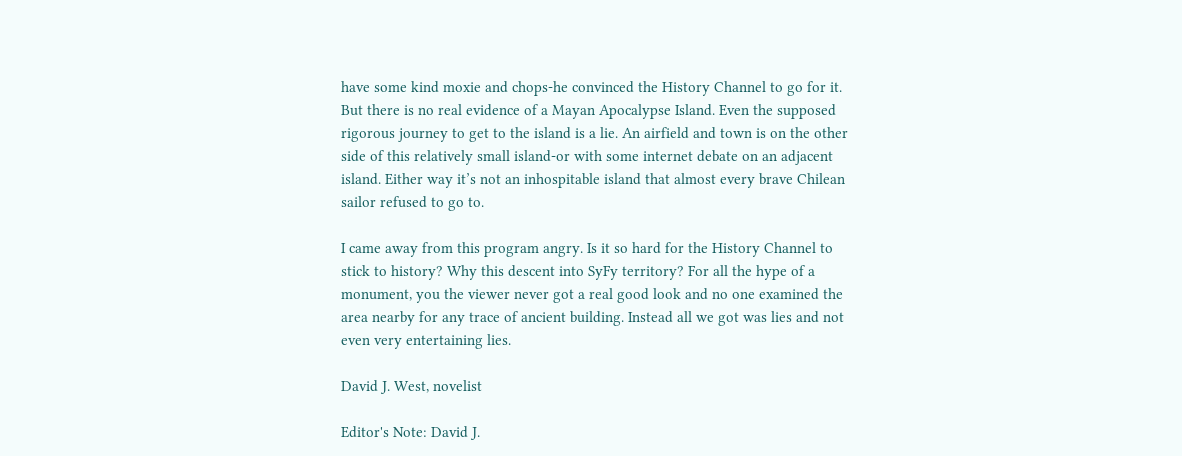have some kind moxie and chops-he convinced the History Channel to go for it. But there is no real evidence of a Mayan Apocalypse Island. Even the supposed rigorous journey to get to the island is a lie. An airfield and town is on the other side of this relatively small island-or with some internet debate on an adjacent island. Either way it’s not an inhospitable island that almost every brave Chilean sailor refused to go to.

I came away from this program angry. Is it so hard for the History Channel to stick to history? Why this descent into SyFy territory? For all the hype of a monument, you the viewer never got a real good look and no one examined the area nearby for any trace of ancient building. Instead all we got was lies and not even very entertaining lies.

David J. West, novelist

Editor's Note: David J.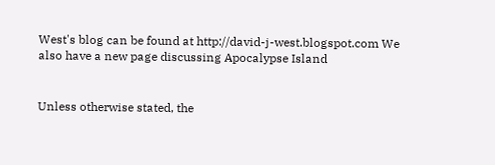West's blog can be found at http://david-j-west.blogspot.com We also have a new page discussing Apocalypse Island


Unless otherwise stated, the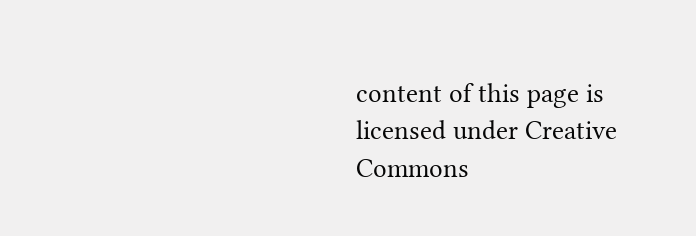content of this page is licensed under Creative Commons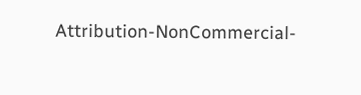Attribution-NonCommercial-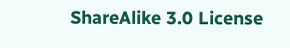ShareAlike 3.0 License